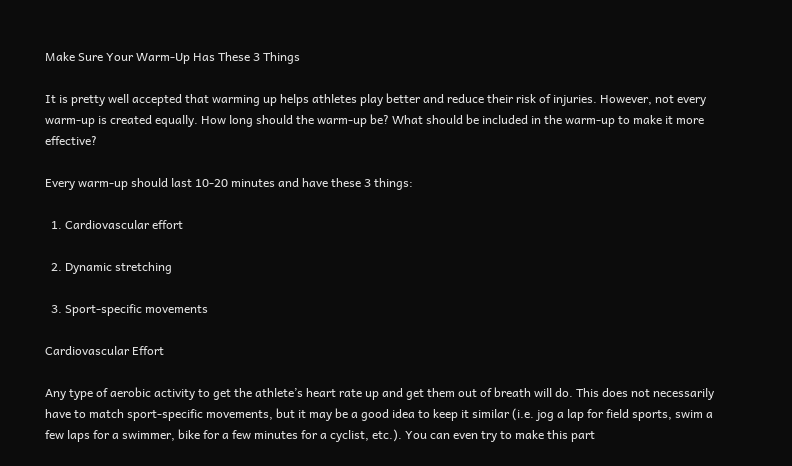Make Sure Your Warm-Up Has These 3 Things

It is pretty well accepted that warming up helps athletes play better and reduce their risk of injuries. However, not every warm-up is created equally. How long should the warm-up be? What should be included in the warm-up to make it more effective?

Every warm-up should last 10-20 minutes and have these 3 things:

  1. Cardiovascular effort

  2. Dynamic stretching

  3. Sport-specific movements

Cardiovascular Effort

Any type of aerobic activity to get the athlete’s heart rate up and get them out of breath will do. This does not necessarily have to match sport-specific movements, but it may be a good idea to keep it similar (i.e. jog a lap for field sports, swim a few laps for a swimmer, bike for a few minutes for a cyclist, etc.). You can even try to make this part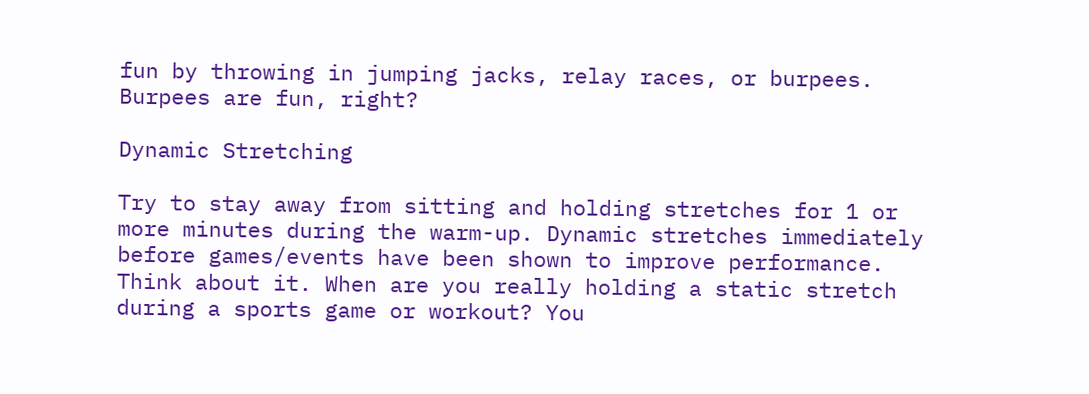fun by throwing in jumping jacks, relay races, or burpees. Burpees are fun, right?

Dynamic Stretching

Try to stay away from sitting and holding stretches for 1 or more minutes during the warm-up. Dynamic stretches immediately before games/events have been shown to improve performance. Think about it. When are you really holding a static stretch during a sports game or workout? You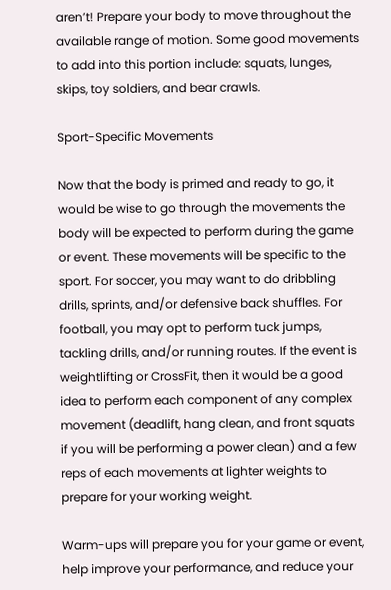aren’t! Prepare your body to move throughout the available range of motion. Some good movements to add into this portion include: squats, lunges, skips, toy soldiers, and bear crawls.

Sport-Specific Movements

Now that the body is primed and ready to go, it would be wise to go through the movements the body will be expected to perform during the game or event. These movements will be specific to the sport. For soccer, you may want to do dribbling drills, sprints, and/or defensive back shuffles. For football, you may opt to perform tuck jumps, tackling drills, and/or running routes. If the event is weightlifting or CrossFit, then it would be a good idea to perform each component of any complex movement (deadlift, hang clean, and front squats if you will be performing a power clean) and a few reps of each movements at lighter weights to prepare for your working weight.

Warm-ups will prepare you for your game or event, help improve your performance, and reduce your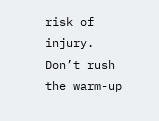risk of injury. Don’t rush the warm-up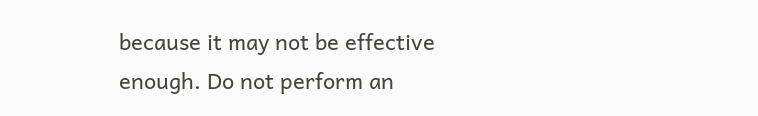because it may not be effective enough. Do not perform an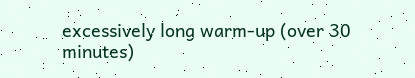excessively long warm-up (over 30 minutes)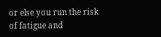or else you run the risk of fatigue and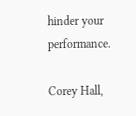hinder your performance.

Corey Hall,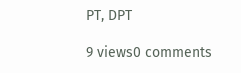PT, DPT

9 views0 comments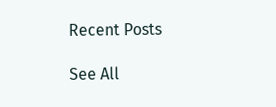Recent Posts

See All